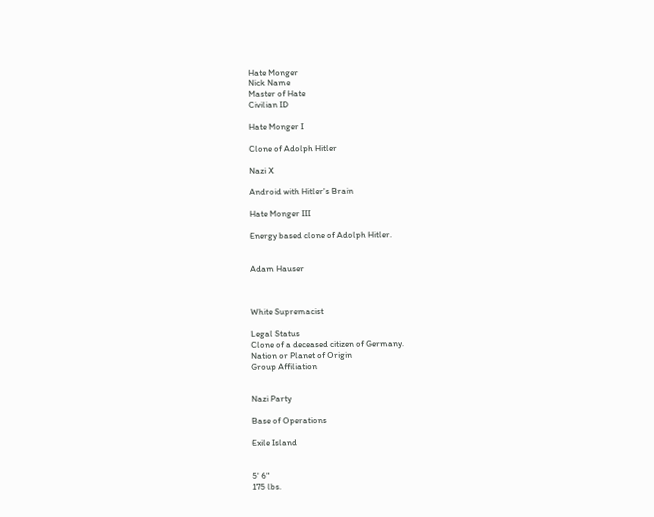Hate Monger
Nick Name
Master of Hate
Civilian ID

Hate Monger I

Clone of Adolph Hitler

Nazi X

Android with Hitler's Brain

Hate Monger III

Energy based clone of Adolph Hitler.


Adam Hauser



White Supremacist

Legal Status
Clone of a deceased citizen of Germany.
Nation or Planet of Origin
Group Affiliation


Nazi Party

Base of Operations

Exile Island


5' 6"
175 lbs.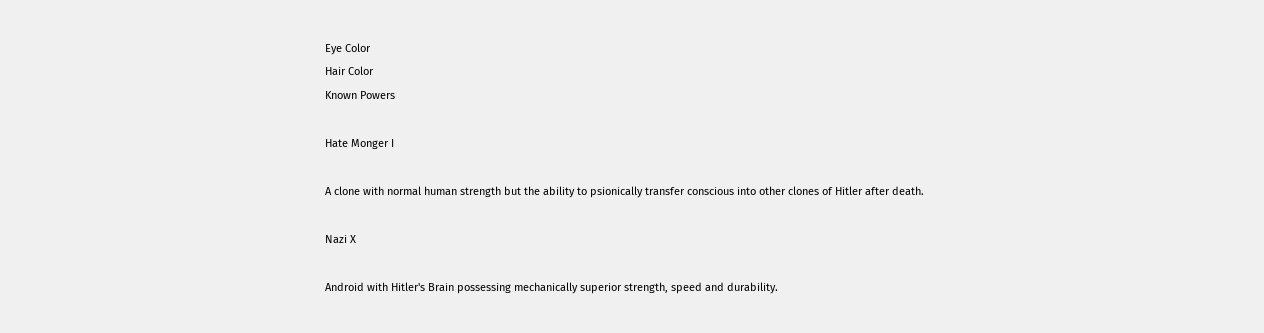Eye Color
Hair Color
Known Powers

Hate Monger I

A clone with normal human strength but the ability to psionically transfer conscious into other clones of Hitler after death.

Nazi X

Android with Hitler's Brain possessing mechanically superior strength, speed and durability.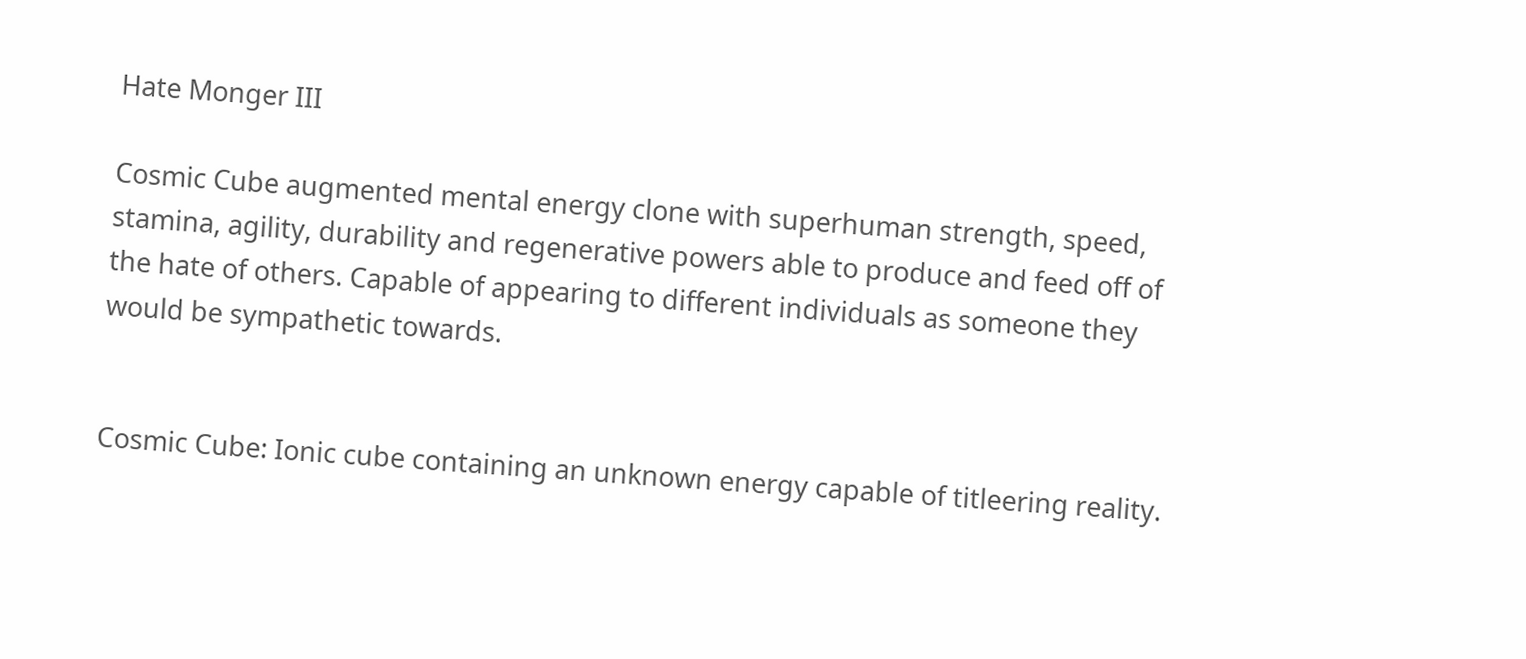Hate Monger III

Cosmic Cube augmented mental energy clone with superhuman strength, speed, stamina, agility, durability and regenerative powers able to produce and feed off of the hate of others. Capable of appearing to different individuals as someone they would be sympathetic towards.


Cosmic Cube: Ionic cube containing an unknown energy capable of titleering reality.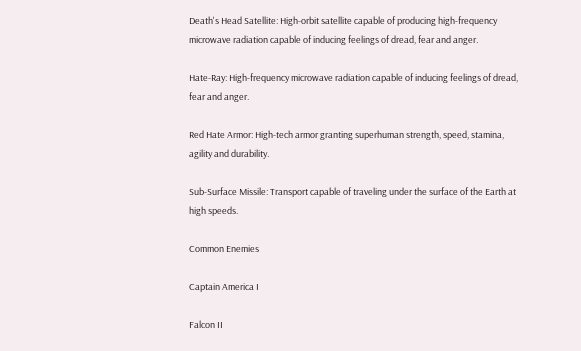Death's Head Satellite: High-orbit satellite capable of producing high-frequency microwave radiation capable of inducing feelings of dread, fear and anger.

Hate-Ray: High-frequency microwave radiation capable of inducing feelings of dread, fear and anger.

Red Hate Armor: High-tech armor granting superhuman strength, speed, stamina, agility and durability.

Sub-Surface Missile: Transport capable of traveling under the surface of the Earth at high speeds.

Common Enemies

Captain America I

Falcon II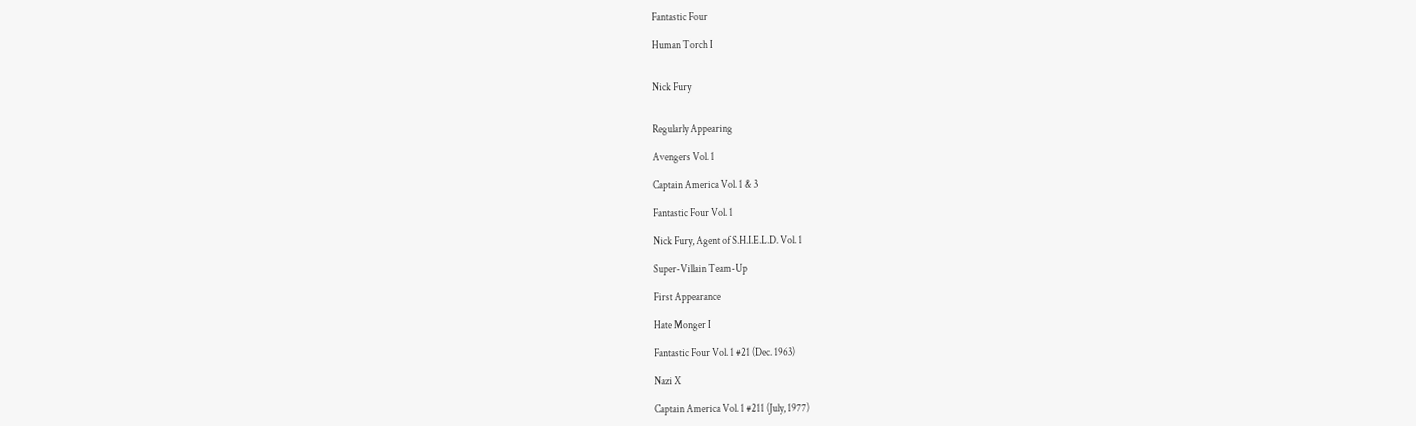Fantastic Four

Human Torch I


Nick Fury


Regularly Appearing

Avengers Vol. 1

Captain America Vol. 1 & 3

Fantastic Four Vol. 1

Nick Fury, Agent of S.H.I.E.L.D. Vol. 1

Super-Villain Team-Up

First Appearance

Hate Monger I

Fantastic Four Vol. 1 #21 (Dec. 1963)

Nazi X

Captain America Vol. 1 #211 (July, 1977)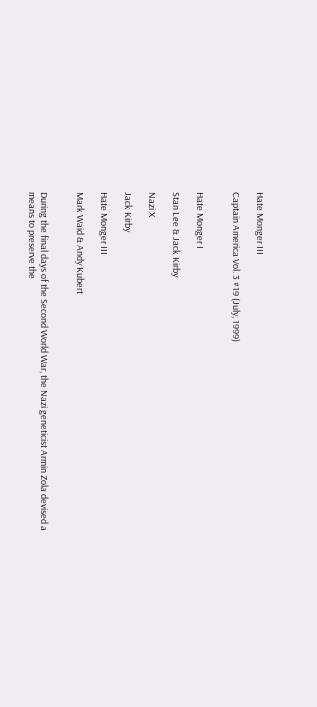Hate Monger III

Captain America Vol. 3 #19 (July, 1999)


Hate Monger I

Stan Lee & Jack Kirby

Nazi X

Jack Kirby

Hate Monger III

Mark Waid & Andy Kubert


During the final days of the Second World War, the Nazi geneticist Armin Zola devised a means to preserve the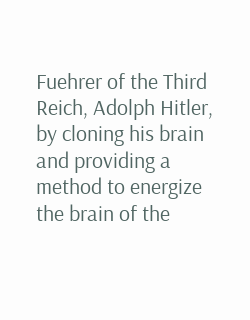Fuehrer of the Third Reich, Adolph Hitler, by cloning his brain and providing a method to energize the brain of the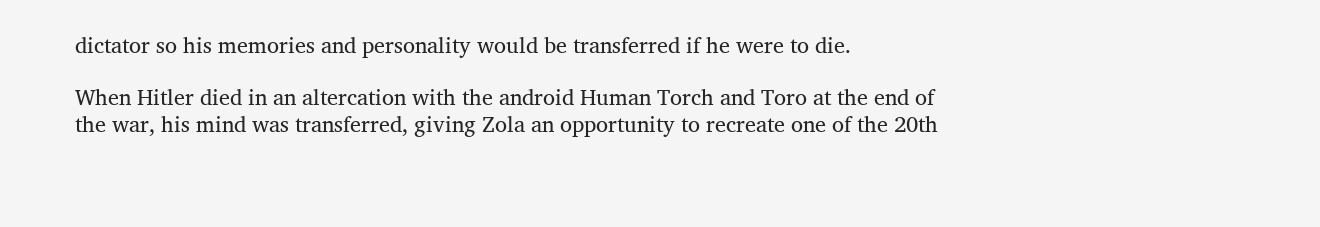dictator so his memories and personality would be transferred if he were to die.

When Hitler died in an altercation with the android Human Torch and Toro at the end of the war, his mind was transferred, giving Zola an opportunity to recreate one of the 20th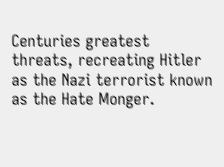Centuries greatest threats, recreating Hitler as the Nazi terrorist known as the Hate Monger.